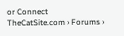or Connect
TheCatSite.com › Forums ›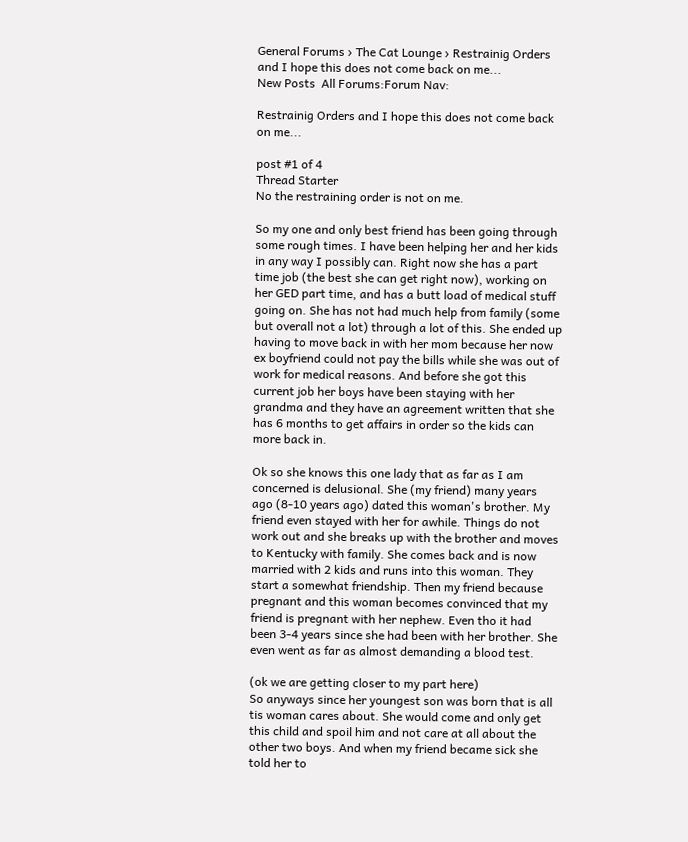General Forums › The Cat Lounge › Restrainig Orders and I hope this does not come back on me...
New Posts  All Forums:Forum Nav:

Restrainig Orders and I hope this does not come back on me...

post #1 of 4
Thread Starter
No the restraining order is not on me.

So my one and only best friend has been going through some rough times. I have been helping her and her kids in any way I possibly can. Right now she has a part time job (the best she can get right now), working on her GED part time, and has a butt load of medical stuff going on. She has not had much help from family (some but overall not a lot) through a lot of this. She ended up having to move back in with her mom because her now ex boyfriend could not pay the bills while she was out of work for medical reasons. And before she got this current job her boys have been staying with her grandma and they have an agreement written that she has 6 months to get affairs in order so the kids can more back in.

Ok so she knows this one lady that as far as I am concerned is delusional. She (my friend) many years ago (8-10 years ago) dated this woman's brother. My friend even stayed with her for awhile. Things do not work out and she breaks up with the brother and moves to Kentucky with family. She comes back and is now married with 2 kids and runs into this woman. They start a somewhat friendship. Then my friend because pregnant and this woman becomes convinced that my friend is pregnant with her nephew. Even tho it had been 3-4 years since she had been with her brother. She even went as far as almost demanding a blood test.

(ok we are getting closer to my part here)
So anyways since her youngest son was born that is all tis woman cares about. She would come and only get this child and spoil him and not care at all about the other two boys. And when my friend became sick she told her to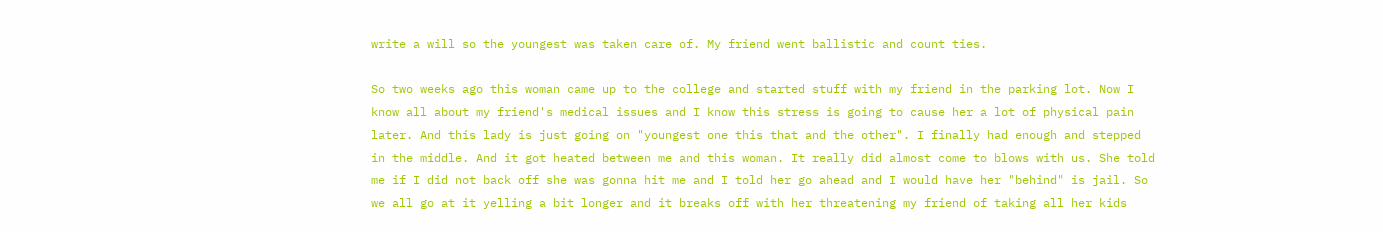write a will so the youngest was taken care of. My friend went ballistic and count ties.

So two weeks ago this woman came up to the college and started stuff with my friend in the parking lot. Now I know all about my friend's medical issues and I know this stress is going to cause her a lot of physical pain later. And this lady is just going on "youngest one this that and the other". I finally had enough and stepped in the middle. And it got heated between me and this woman. It really did almost come to blows with us. She told me if I did not back off she was gonna hit me and I told her go ahead and I would have her "behind" is jail. So we all go at it yelling a bit longer and it breaks off with her threatening my friend of taking all her kids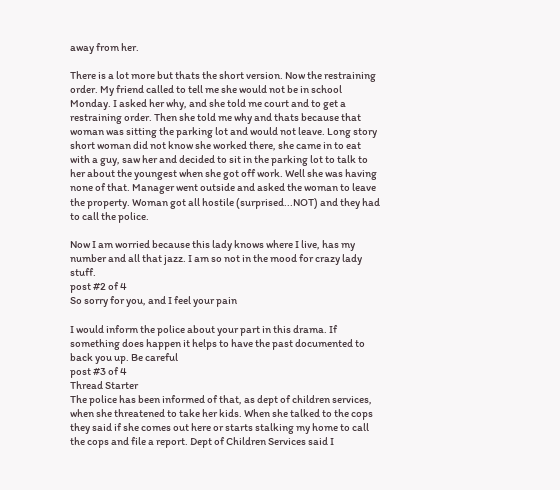away from her.

There is a lot more but thats the short version. Now the restraining order. My friend called to tell me she would not be in school Monday. I asked her why, and she told me court and to get a restraining order. Then she told me why and thats because that woman was sitting the parking lot and would not leave. Long story short woman did not know she worked there, she came in to eat with a guy, saw her and decided to sit in the parking lot to talk to her about the youngest when she got off work. Well she was having none of that. Manager went outside and asked the woman to leave the property. Woman got all hostile (surprised...NOT) and they had to call the police.

Now I am worried because this lady knows where I live, has my number and all that jazz. I am so not in the mood for crazy lady stuff.
post #2 of 4
So sorry for you, and I feel your pain

I would inform the police about your part in this drama. If something does happen it helps to have the past documented to back you up. Be careful
post #3 of 4
Thread Starter
The police has been informed of that, as dept of children services, when she threatened to take her kids. When she talked to the cops they said if she comes out here or starts stalking my home to call the cops and file a report. Dept of Children Services said I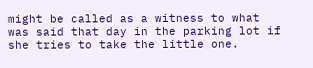might be called as a witness to what was said that day in the parking lot if she tries to take the little one.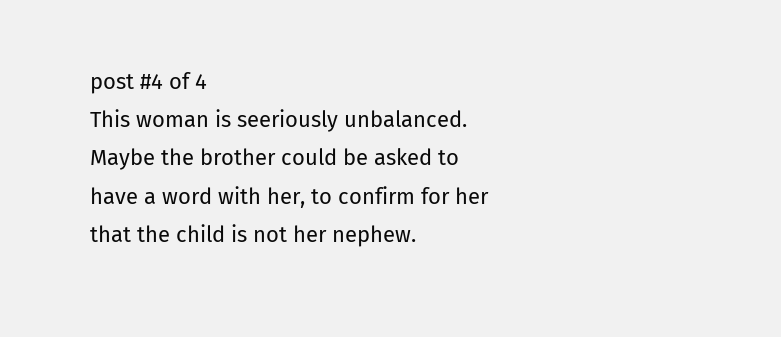post #4 of 4
This woman is seeriously unbalanced. Maybe the brother could be asked to have a word with her, to confirm for her that the child is not her nephew.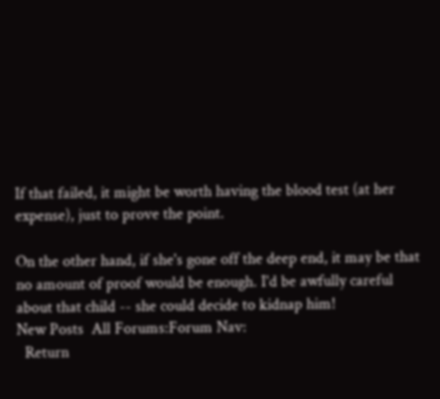If that failed, it might be worth having the blood test (at her expense), just to prove the point.

On the other hand, if she's gone off the deep end, it may be that no amount of proof would be enough. I'd be awfully careful about that child -- she could decide to kidnap him!
New Posts  All Forums:Forum Nav:
  Return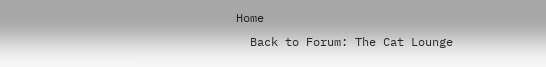Home
  Back to Forum: The Cat Lounge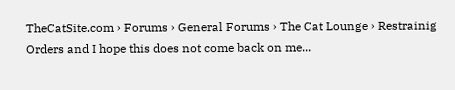TheCatSite.com › Forums › General Forums › The Cat Lounge › Restrainig Orders and I hope this does not come back on me...